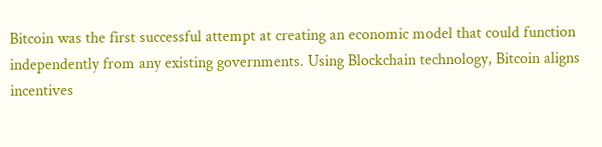Bitcoin was the first successful attempt at creating an economic model that could function independently from any existing governments. Using Blockchain technology, Bitcoin aligns incentives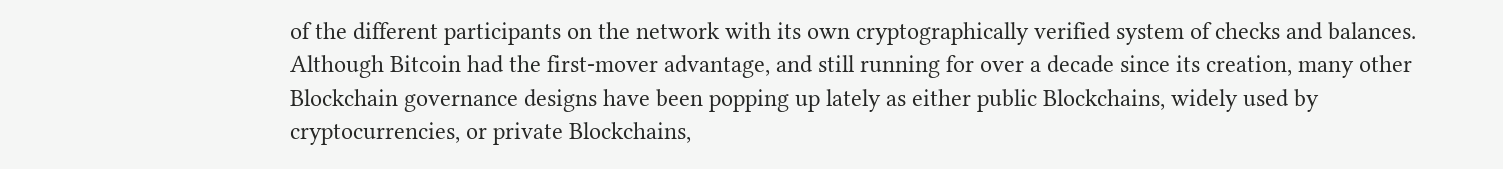of the different participants on the network with its own cryptographically verified system of checks and balances. Although Bitcoin had the first-mover advantage, and still running for over a decade since its creation, many other Blockchain governance designs have been popping up lately as either public Blockchains, widely used by cryptocurrencies, or private Blockchains,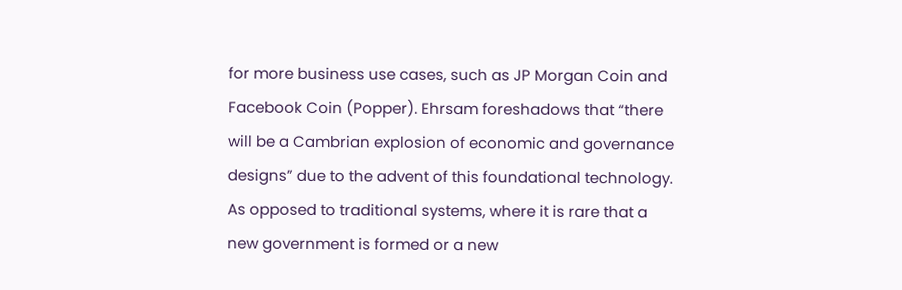for more business use cases, such as JP Morgan Coin and Facebook Coin (Popper). Ehrsam foreshadows that “there will be a Cambrian explosion of economic and governance designs” due to the advent of this foundational technology. As opposed to traditional systems, where it is rare that a new government is formed or a new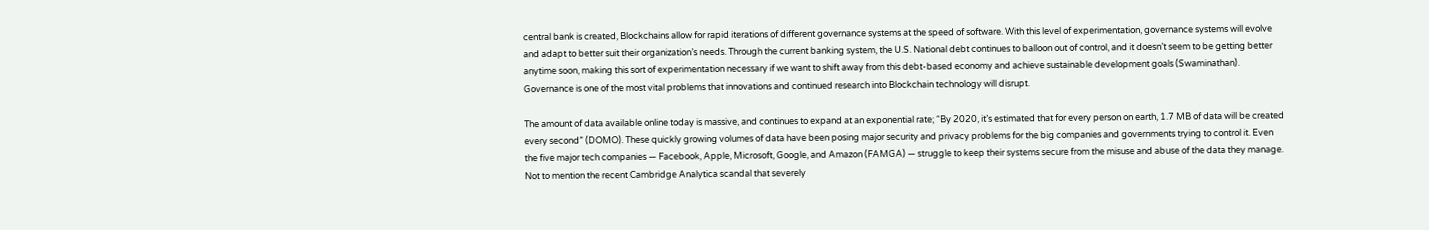central bank is created, Blockchains allow for rapid iterations of different governance systems at the speed of software. With this level of experimentation, governance systems will evolve and adapt to better suit their organization’s needs. Through the current banking system, the U.S. National debt continues to balloon out of control, and it doesn’t seem to be getting better anytime soon, making this sort of experimentation necessary if we want to shift away from this debt-based economy and achieve sustainable development goals (Swaminathan). Governance is one of the most vital problems that innovations and continued research into Blockchain technology will disrupt.

The amount of data available online today is massive, and continues to expand at an exponential rate; “By 2020, it’s estimated that for every person on earth, 1.7 MB of data will be created every second” (DOMO). These quickly growing volumes of data have been posing major security and privacy problems for the big companies and governments trying to control it. Even the five major tech companies — Facebook, Apple, Microsoft, Google, and Amazon (FAMGA) — struggle to keep their systems secure from the misuse and abuse of the data they manage. Not to mention the recent Cambridge Analytica scandal that severely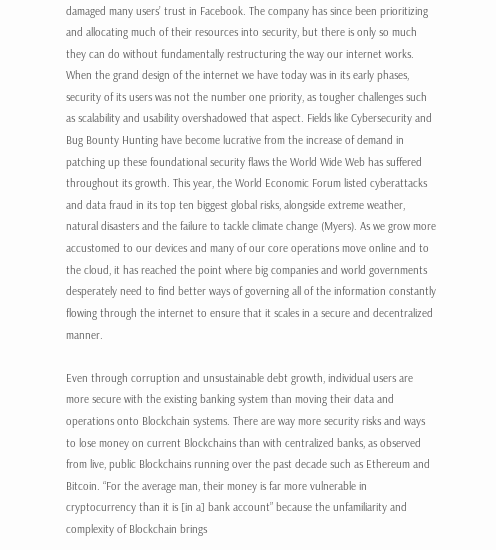damaged many users’ trust in Facebook. The company has since been prioritizing and allocating much of their resources into security, but there is only so much they can do without fundamentally restructuring the way our internet works. When the grand design of the internet we have today was in its early phases, security of its users was not the number one priority, as tougher challenges such as scalability and usability overshadowed that aspect. Fields like Cybersecurity and Bug Bounty Hunting have become lucrative from the increase of demand in patching up these foundational security flaws the World Wide Web has suffered throughout its growth. This year, the World Economic Forum listed cyberattacks and data fraud in its top ten biggest global risks, alongside extreme weather, natural disasters and the failure to tackle climate change (Myers). As we grow more accustomed to our devices and many of our core operations move online and to the cloud, it has reached the point where big companies and world governments desperately need to find better ways of governing all of the information constantly flowing through the internet to ensure that it scales in a secure and decentralized manner.

Even through corruption and unsustainable debt growth, individual users are more secure with the existing banking system than moving their data and operations onto Blockchain systems. There are way more security risks and ways to lose money on current Blockchains than with centralized banks, as observed from live, public Blockchains running over the past decade such as Ethereum and Bitcoin. “For the average man, their money is far more vulnerable in cryptocurrency than it is [in a] bank account” because the unfamiliarity and complexity of Blockchain brings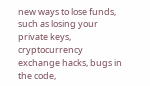new ways to lose funds, such as losing your private keys, cryptocurrency exchange hacks, bugs in the code,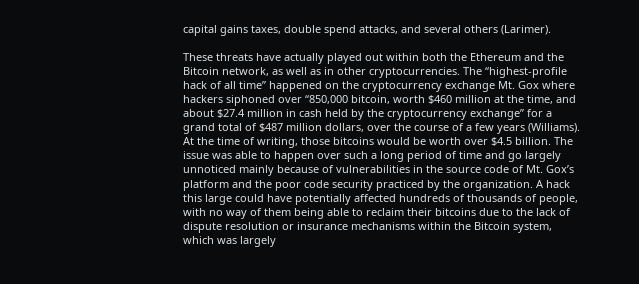capital gains taxes, double spend attacks, and several others (Larimer).

These threats have actually played out within both the Ethereum and the Bitcoin network, as well as in other cryptocurrencies. The “highest-profile hack of all time” happened on the cryptocurrency exchange Mt. Gox where hackers siphoned over “850,000 bitcoin, worth $460 million at the time, and about $27.4 million in cash held by the cryptocurrency exchange” for a grand total of $487 million dollars, over the course of a few years (Williams). At the time of writing, those bitcoins would be worth over $4.5 billion. The issue was able to happen over such a long period of time and go largely unnoticed mainly because of vulnerabilities in the source code of Mt. Gox’s platform and the poor code security practiced by the organization. A hack this large could have potentially affected hundreds of thousands of people, with no way of them being able to reclaim their bitcoins due to the lack of dispute resolution or insurance mechanisms within the Bitcoin system, which was largely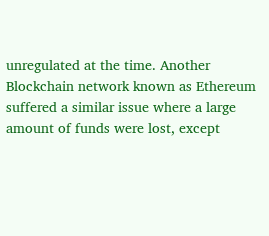unregulated at the time. Another Blockchain network known as Ethereum suffered a similar issue where a large amount of funds were lost, except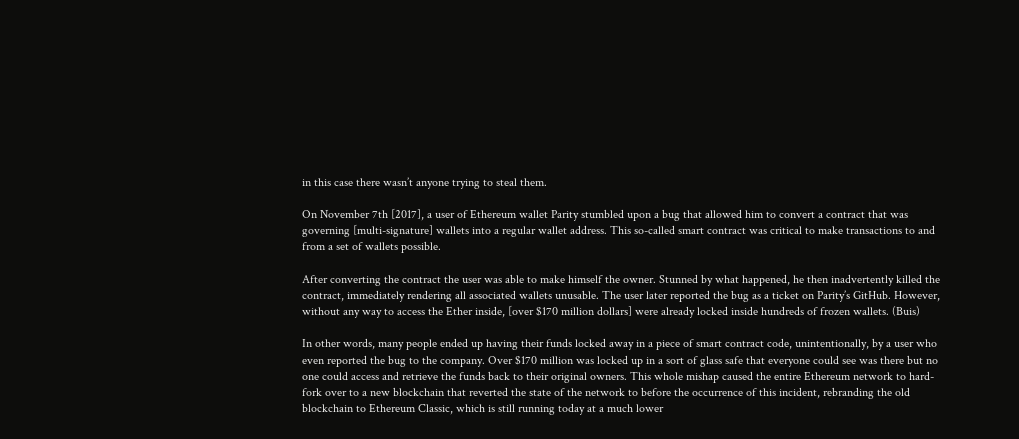in this case there wasn’t anyone trying to steal them.

On November 7th [2017], a user of Ethereum wallet Parity stumbled upon a bug that allowed him to convert a contract that was governing [multi-signature] wallets into a regular wallet address. This so-called smart contract was critical to make transactions to and from a set of wallets possible.

After converting the contract the user was able to make himself the owner. Stunned by what happened, he then inadvertently killed the contract, immediately rendering all associated wallets unusable. The user later reported the bug as a ticket on Parity’s GitHub. However, without any way to access the Ether inside, [over $170 million dollars] were already locked inside hundreds of frozen wallets. (Buis)

In other words, many people ended up having their funds locked away in a piece of smart contract code, unintentionally, by a user who even reported the bug to the company. Over $170 million was locked up in a sort of glass safe that everyone could see was there but no one could access and retrieve the funds back to their original owners. This whole mishap caused the entire Ethereum network to hard-fork over to a new blockchain that reverted the state of the network to before the occurrence of this incident, rebranding the old blockchain to Ethereum Classic, which is still running today at a much lower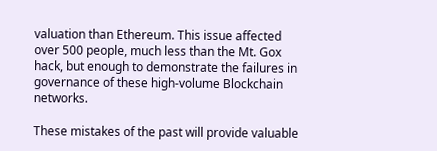valuation than Ethereum. This issue affected over 500 people, much less than the Mt. Gox hack, but enough to demonstrate the failures in governance of these high-volume Blockchain networks.

These mistakes of the past will provide valuable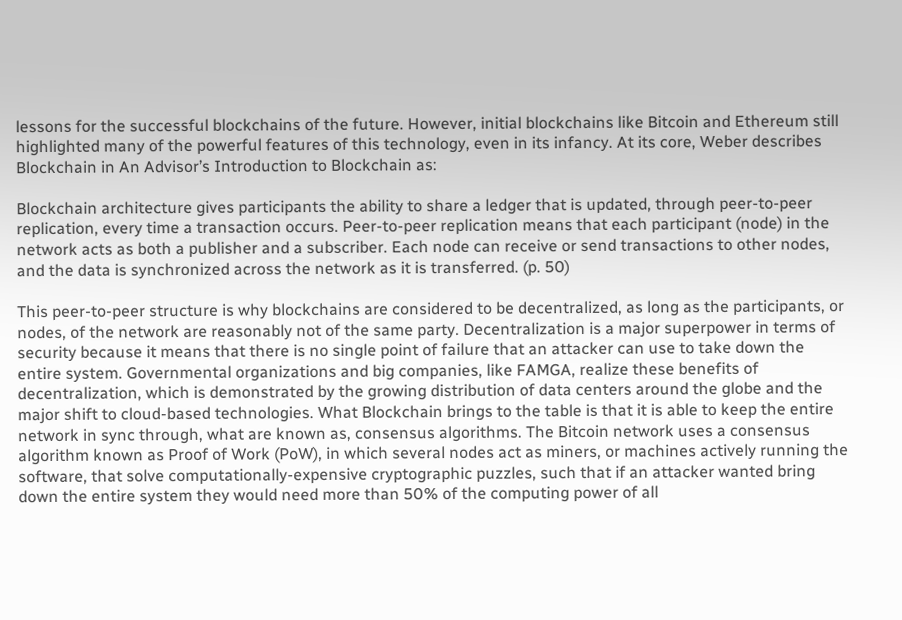lessons for the successful blockchains of the future. However, initial blockchains like Bitcoin and Ethereum still highlighted many of the powerful features of this technology, even in its infancy. At its core, Weber describes Blockchain in An Advisor’s Introduction to Blockchain as:

Blockchain architecture gives participants the ability to share a ledger that is updated, through peer-to-peer replication, every time a transaction occurs. Peer-to-peer replication means that each participant (node) in the network acts as both a publisher and a subscriber. Each node can receive or send transactions to other nodes, and the data is synchronized across the network as it is transferred. (p. 50)

This peer-to-peer structure is why blockchains are considered to be decentralized, as long as the participants, or nodes, of the network are reasonably not of the same party. Decentralization is a major superpower in terms of security because it means that there is no single point of failure that an attacker can use to take down the entire system. Governmental organizations and big companies, like FAMGA, realize these benefits of decentralization, which is demonstrated by the growing distribution of data centers around the globe and the major shift to cloud-based technologies. What Blockchain brings to the table is that it is able to keep the entire network in sync through, what are known as, consensus algorithms. The Bitcoin network uses a consensus algorithm known as Proof of Work (PoW), in which several nodes act as miners, or machines actively running the software, that solve computationally-expensive cryptographic puzzles, such that if an attacker wanted bring down the entire system they would need more than 50% of the computing power of all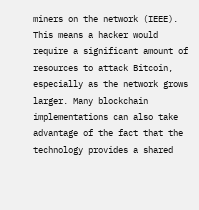miners on the network (IEEE). This means a hacker would require a significant amount of resources to attack Bitcoin, especially as the network grows larger. Many blockchain implementations can also take advantage of the fact that the technology provides a shared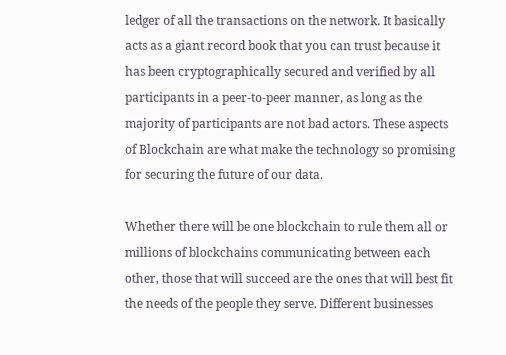ledger of all the transactions on the network. It basically acts as a giant record book that you can trust because it has been cryptographically secured and verified by all participants in a peer-to-peer manner, as long as the majority of participants are not bad actors. These aspects of Blockchain are what make the technology so promising for securing the future of our data.

Whether there will be one blockchain to rule them all or millions of blockchains communicating between each other, those that will succeed are the ones that will best fit the needs of the people they serve. Different businesses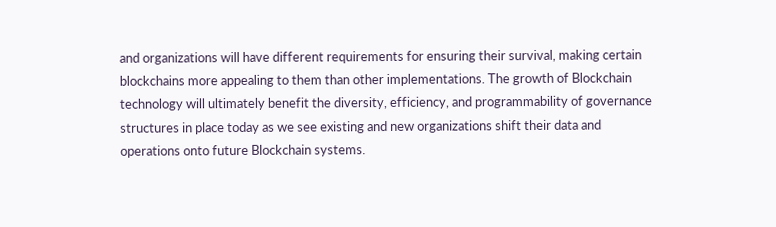and organizations will have different requirements for ensuring their survival, making certain blockchains more appealing to them than other implementations. The growth of Blockchain technology will ultimately benefit the diversity, efficiency, and programmability of governance structures in place today as we see existing and new organizations shift their data and operations onto future Blockchain systems.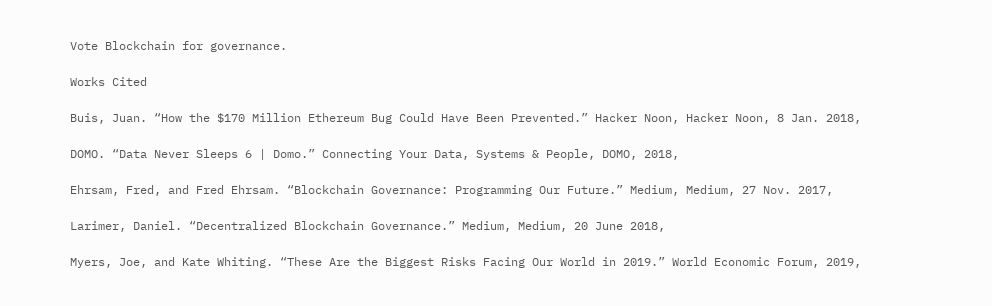Vote Blockchain for governance.

Works Cited

Buis, Juan. “How the $170 Million Ethereum Bug Could Have Been Prevented.” Hacker Noon, Hacker Noon, 8 Jan. 2018,

DOMO. “Data Never Sleeps 6 | Domo.” Connecting Your Data, Systems & People, DOMO, 2018,

Ehrsam, Fred, and Fred Ehrsam. “Blockchain Governance: Programming Our Future.” Medium, Medium, 27 Nov. 2017,

Larimer, Daniel. “Decentralized Blockchain Governance.” Medium, Medium, 20 June 2018,

Myers, Joe, and Kate Whiting. “These Are the Biggest Risks Facing Our World in 2019.” World Economic Forum, 2019,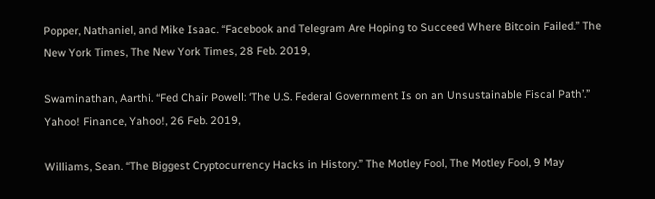Popper, Nathaniel, and Mike Isaac. “Facebook and Telegram Are Hoping to Succeed Where Bitcoin Failed.” The New York Times, The New York Times, 28 Feb. 2019,

Swaminathan, Aarthi. “Fed Chair Powell: ‘The U.S. Federal Government Is on an Unsustainable Fiscal Path’.” Yahoo! Finance, Yahoo!, 26 Feb. 2019,

Williams, Sean. “The Biggest Cryptocurrency Hacks in History.” The Motley Fool, The Motley Fool, 9 May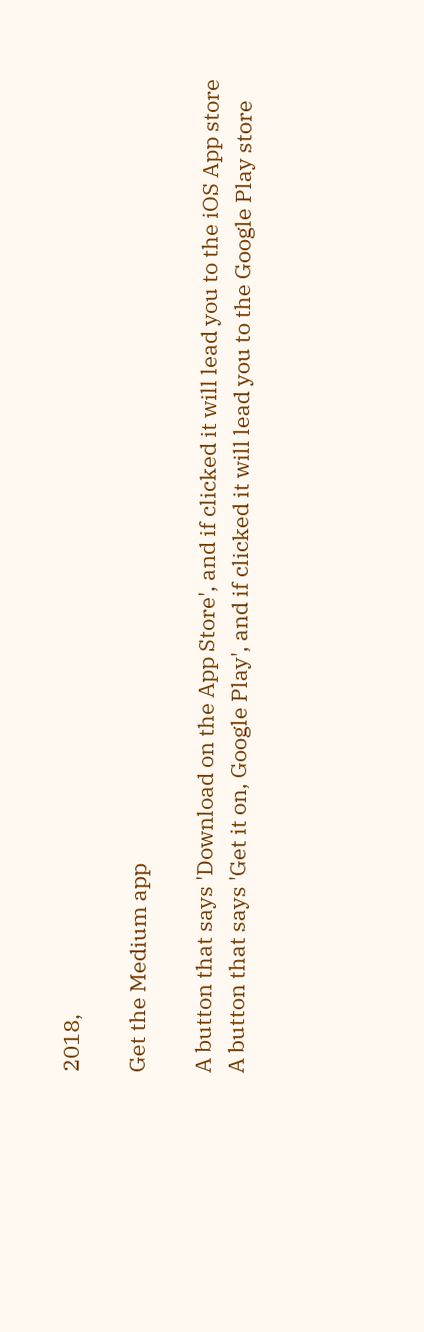2018,

Get the Medium app

A button that says 'Download on the App Store', and if clicked it will lead you to the iOS App store
A button that says 'Get it on, Google Play', and if clicked it will lead you to the Google Play store